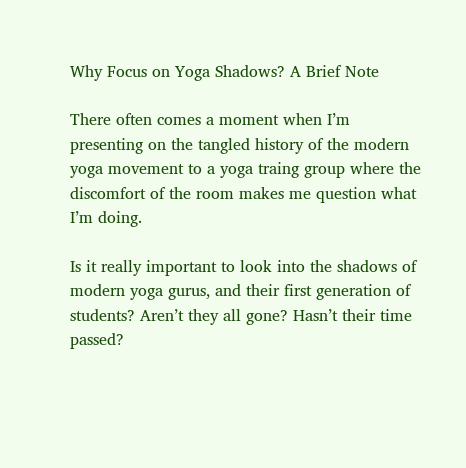Why Focus on Yoga Shadows? A Brief Note

There often comes a moment when I’m presenting on the tangled history of the modern yoga movement to a yoga traing group where the discomfort of the room makes me question what I’m doing.

Is it really important to look into the shadows of modern yoga gurus, and their first generation of students? Aren’t they all gone? Hasn’t their time passed?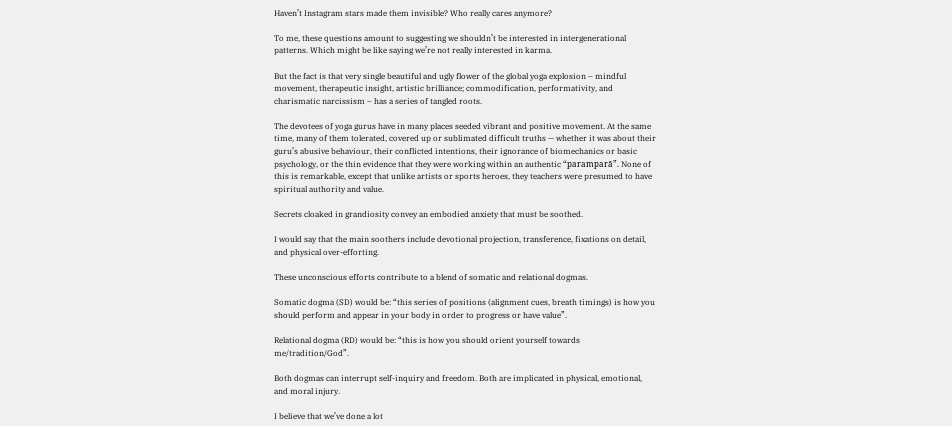Haven’t Instagram stars made them invisible? Who really cares anymore?

To me, these questions amount to suggesting we shouldn’t be interested in intergenerational patterns. Which might be like saying we’re not really interested in karma.

But the fact is that very single beautiful and ugly flower of the global yoga explosion – mindful movement, therapeutic insight, artistic brilliance; commodification, performativity, and charismatic narcissism – has a series of tangled roots.

The devotees of yoga gurus have in many places seeded vibrant and positive movement. At the same time, many of them tolerated, covered up or sublimated difficult truths — whether it was about their guru’s abusive behaviour, their conflicted intentions, their ignorance of biomechanics or basic psychology, or the thin evidence that they were working within an authentic “paramparā”. None of this is remarkable, except that unlike artists or sports heroes, they teachers were presumed to have spiritual authority and value.

Secrets cloaked in grandiosity convey an embodied anxiety that must be soothed.

I would say that the main soothers include devotional projection, transference, fixations on detail, and physical over-efforting.

These unconscious efforts contribute to a blend of somatic and relational dogmas.

Somatic dogma (SD) would be: “this series of positions (alignment cues, breath timings) is how you should perform and appear in your body in order to progress or have value”.

Relational dogma (RD) would be: “this is how you should orient yourself towards me/tradition/God”.

Both dogmas can interrupt self-inquiry and freedom. Both are implicated in physical, emotional, and moral injury.

I believe that we’ve done a lot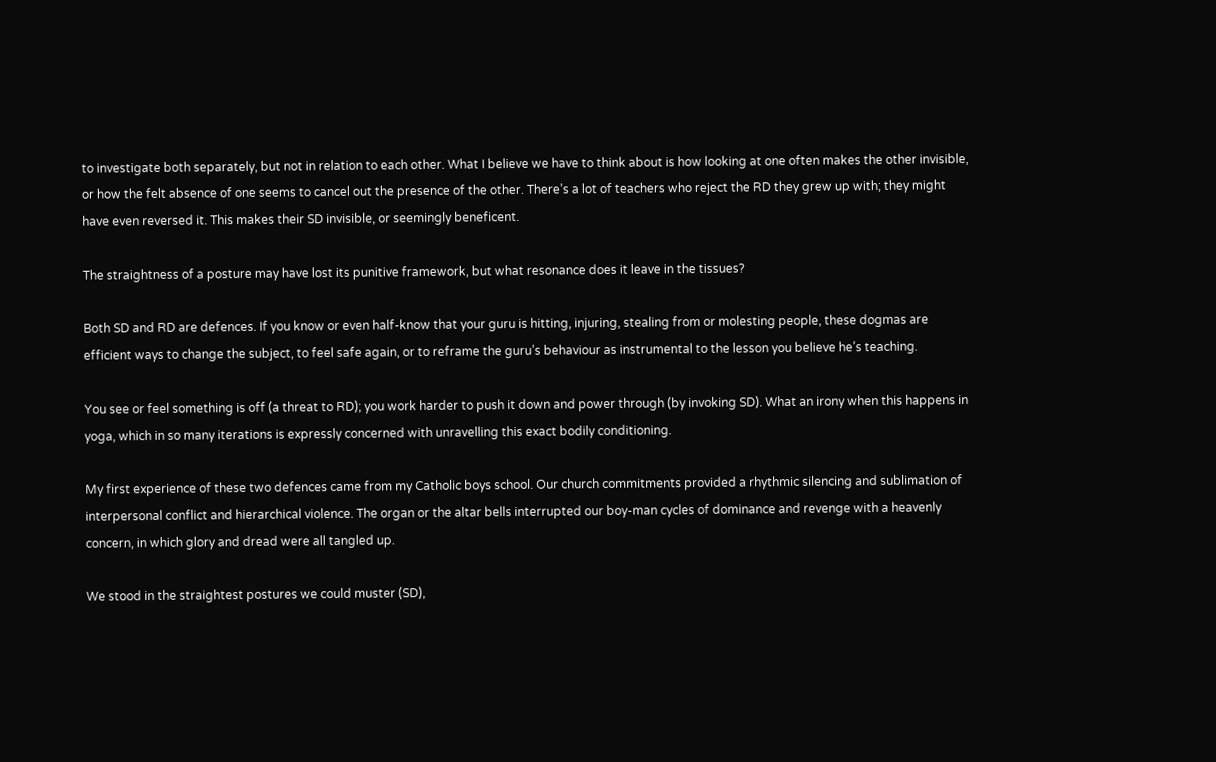to investigate both separately, but not in relation to each other. What I believe we have to think about is how looking at one often makes the other invisible, or how the felt absence of one seems to cancel out the presence of the other. There’s a lot of teachers who reject the RD they grew up with; they might have even reversed it. This makes their SD invisible, or seemingly beneficent.

The straightness of a posture may have lost its punitive framework, but what resonance does it leave in the tissues?

Both SD and RD are defences. If you know or even half-know that your guru is hitting, injuring, stealing from or molesting people, these dogmas are efficient ways to change the subject, to feel safe again, or to reframe the guru’s behaviour as instrumental to the lesson you believe he’s teaching.

You see or feel something is off (a threat to RD); you work harder to push it down and power through (by invoking SD). What an irony when this happens in yoga, which in so many iterations is expressly concerned with unravelling this exact bodily conditioning.

My first experience of these two defences came from my Catholic boys school. Our church commitments provided a rhythmic silencing and sublimation of interpersonal conflict and hierarchical violence. The organ or the altar bells interrupted our boy-man cycles of dominance and revenge with a heavenly concern, in which glory and dread were all tangled up.

We stood in the straightest postures we could muster (SD),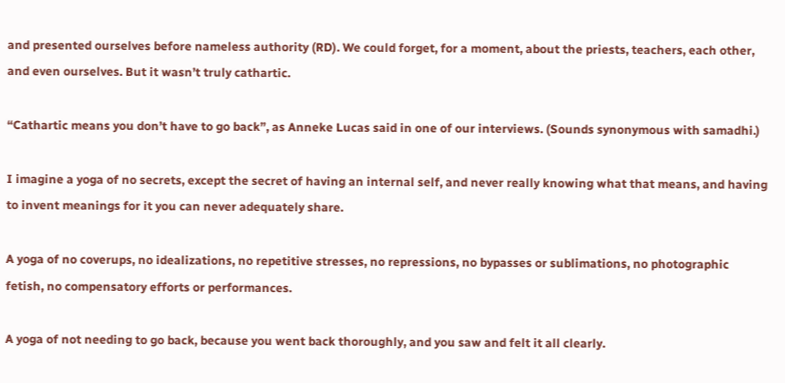and presented ourselves before nameless authority (RD). We could forget, for a moment, about the priests, teachers, each other, and even ourselves. But it wasn’t truly cathartic.

“Cathartic means you don’t have to go back”, as Anneke Lucas said in one of our interviews. (Sounds synonymous with samadhi.)

I imagine a yoga of no secrets, except the secret of having an internal self, and never really knowing what that means, and having to invent meanings for it you can never adequately share.

A yoga of no coverups, no idealizations, no repetitive stresses, no repressions, no bypasses or sublimations, no photographic fetish, no compensatory efforts or performances.

A yoga of not needing to go back, because you went back thoroughly, and you saw and felt it all clearly.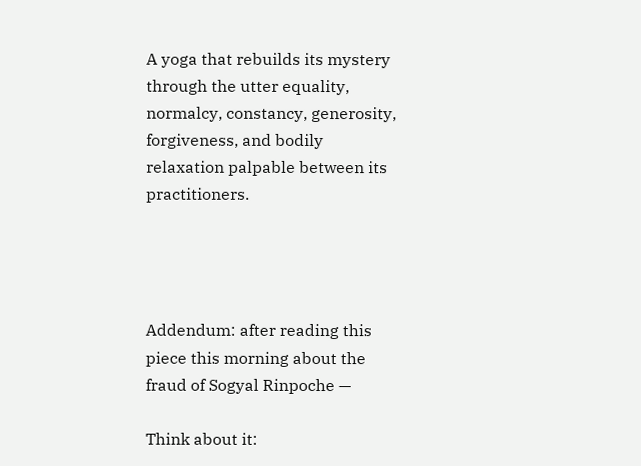A yoga that rebuilds its mystery through the utter equality, normalcy, constancy, generosity, forgiveness, and bodily relaxation palpable between its practitioners.




Addendum: after reading this piece this morning about the fraud of Sogyal Rinpoche —

Think about it: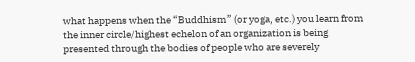what happens when the “Buddhism” (or yoga, etc.) you learn from the inner circle/highest echelon of an organization is being presented through the bodies of people who are severely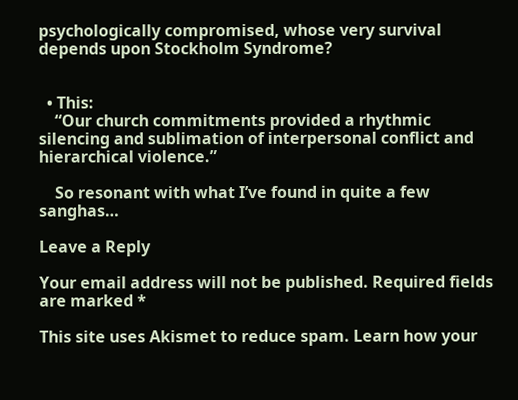psychologically compromised, whose very survival depends upon Stockholm Syndrome?


  • This:
    “Our church commitments provided a rhythmic silencing and sublimation of interpersonal conflict and hierarchical violence.”

    So resonant with what I’ve found in quite a few sanghas…

Leave a Reply

Your email address will not be published. Required fields are marked *

This site uses Akismet to reduce spam. Learn how your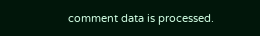comment data is processed.